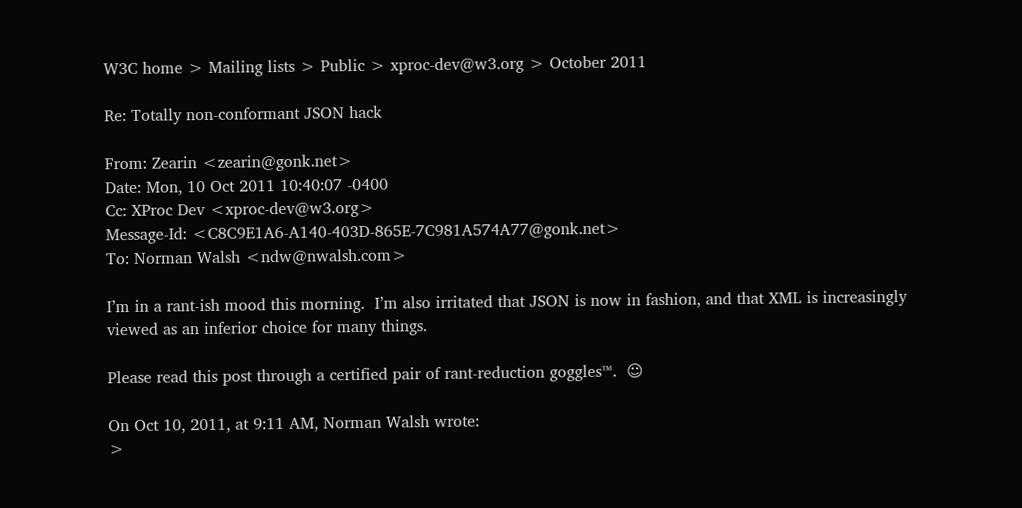W3C home > Mailing lists > Public > xproc-dev@w3.org > October 2011

Re: Totally non-conformant JSON hack

From: Zearin <zearin@gonk.net>
Date: Mon, 10 Oct 2011 10:40:07 -0400
Cc: XProc Dev <xproc-dev@w3.org>
Message-Id: <C8C9E1A6-A140-403D-865E-7C981A574A77@gonk.net>
To: Norman Walsh <ndw@nwalsh.com>

I’m in a rant-ish mood this morning.  I’m also irritated that JSON is now in fashion, and that XML is increasingly viewed as an inferior choice for many things.

Please read this post through a certified pair of rant-reduction goggles™.  ☺

On Oct 10, 2011, at 9:11 AM, Norman Walsh wrote:
>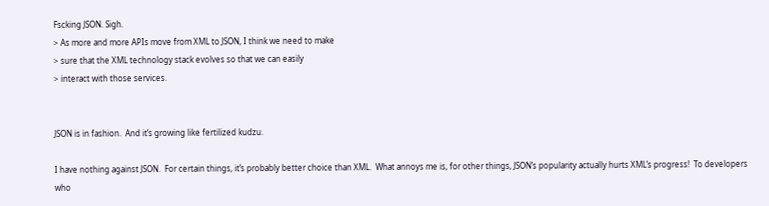Fscking JSON. Sigh.
> As more and more APIs move from XML to JSON, I think we need to make
> sure that the XML technology stack evolves so that we can easily
> interact with those services.


JSON is in fashion.  And it’s growing like fertilized kudzu.

I have nothing against JSON.  For certain things, it’s probably better choice than XML.  What annoys me is, for other things, JSON’s popularity actually hurts XML’s progress!  To developers who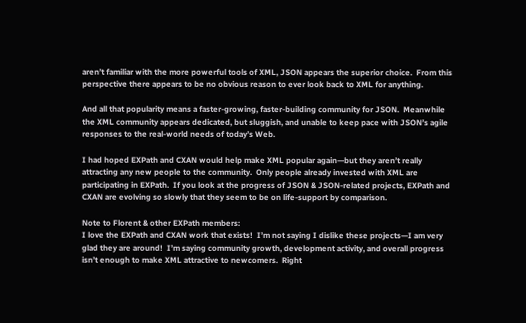aren’t familiar with the more powerful tools of XML, JSON appears the superior choice.  From this perspective there appears to be no obvious reason to ever look back to XML for anything.

And all that popularity means a faster-growing, faster-building community for JSON.  Meanwhile the XML community appears dedicated, but sluggish, and unable to keep pace with JSON’s agile responses to the real-world needs of today’s Web.

I had hoped EXPath and CXAN would help make XML popular again—but they aren’t really attracting any new people to the community.  Only people already invested with XML are participating in EXPath.  If you look at the progress of JSON & JSON-related projects, EXPath and CXAN are evolving so slowly that they seem to be on life-support by comparison.

Note to Florent & other EXPath members:
I love the EXPath and CXAN work that exists!  I’m not saying I dislike these projects—I am very glad they are around!  I’m saying community growth, development activity, and overall progress isn’t enough to make XML attractive to newcomers.  Right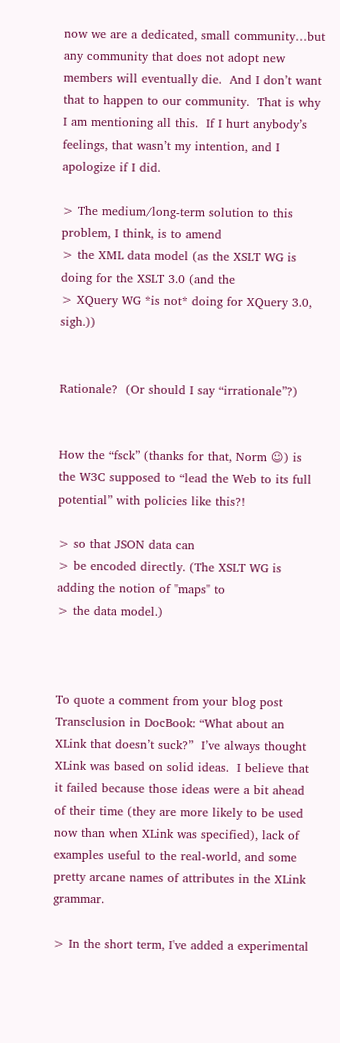now we are a dedicated, small community…but any community that does not adopt new members will eventually die.  And I don’t want that to happen to our community.  That is why I am mentioning all this.  If I hurt anybody’s feelings, that wasn’t my intention, and I apologize if I did.

> The medium/long-term solution to this problem, I think, is to amend
> the XML data model (as the XSLT WG is doing for the XSLT 3.0 (and the
> XQuery WG *is not* doing for XQuery 3.0, sigh.))


Rationale?  (Or should I say “irrationale”?)


How the “fsck” (thanks for that, Norm ☺) is the W3C supposed to “lead the Web to its full potential” with policies like this?!

> so that JSON data can
> be encoded directly. (The XSLT WG is adding the notion of "maps" to
> the data model.)



To quote a comment from your blog post Transclusion in DocBook: “What about an XLink that doesn’t suck?”  I’ve always thought XLink was based on solid ideas.  I believe that it failed because those ideas were a bit ahead of their time (they are more likely to be used now than when XLink was specified), lack of examples useful to the real-world, and some pretty arcane names of attributes in the XLink grammar.

> In the short term, I've added a experimental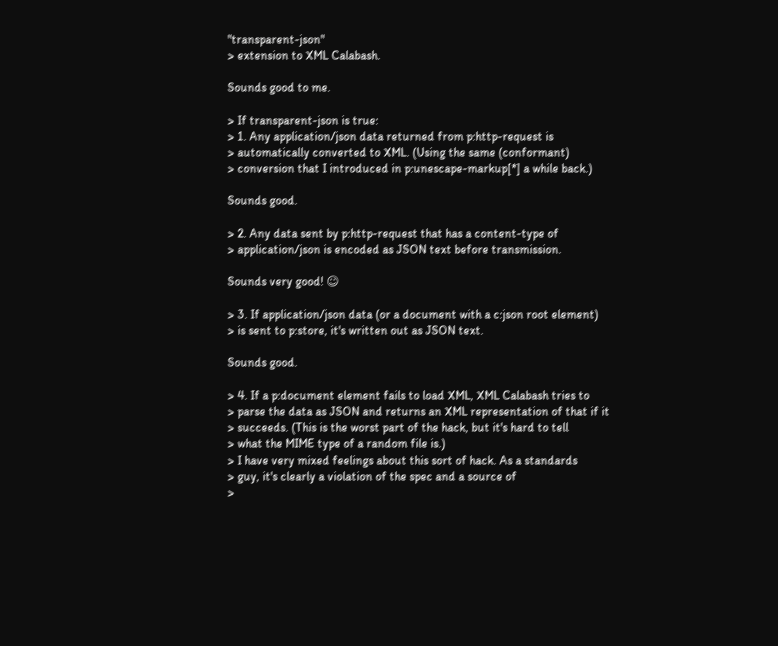"transparent-json"
> extension to XML Calabash.

Sounds good to me.

> If transparent-json is true:
> 1. Any application/json data returned from p:http-request is
> automatically converted to XML. (Using the same (conformant)
> conversion that I introduced in p:unescape-markup[*] a while back.)

Sounds good.

> 2. Any data sent by p:http-request that has a content-type of
> application/json is encoded as JSON text before transmission.

Sounds very good! ☺

> 3. If application/json data (or a document with a c:json root element)
> is sent to p:store, it's written out as JSON text.

Sounds good.

> 4. If a p:document element fails to load XML, XML Calabash tries to
> parse the data as JSON and returns an XML representation of that if it
> succeeds. (This is the worst part of the hack, but it's hard to tell
> what the MIME type of a random file is.)
> I have very mixed feelings about this sort of hack. As a standards
> guy, it's clearly a violation of the spec and a source of
>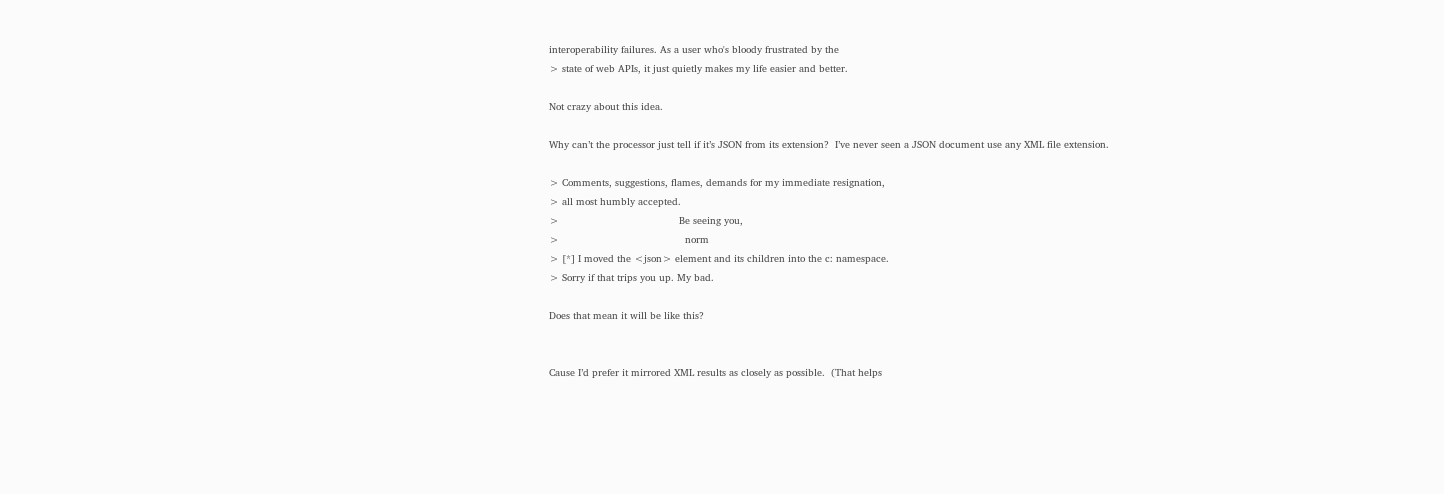interoperability failures. As a user who's bloody frustrated by the
> state of web APIs, it just quietly makes my life easier and better.

Not crazy about this idea.

Why can’t the processor just tell if it’s JSON from its extension?  I’ve never seen a JSON document use any XML file extension.

> Comments, suggestions, flames, demands for my immediate resignation,
> all most humbly accepted.
>                                        Be seeing you,
>                                          norm
> [*] I moved the <json> element and its children into the c: namespace.
> Sorry if that trips you up. My bad.

Does that mean it will be like this?


Cause I’d prefer it mirrored XML results as closely as possible.  (That helps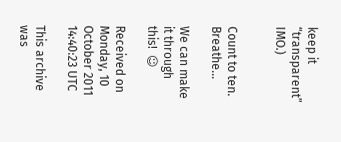keep it “transparent” IMO.)


Count to ten.  Breathe…

We can make it through this!  ☺

Received on Monday, 10 October 2011 14:40:23 UTC

This archive was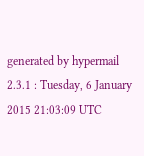generated by hypermail 2.3.1 : Tuesday, 6 January 2015 21:03:09 UTC